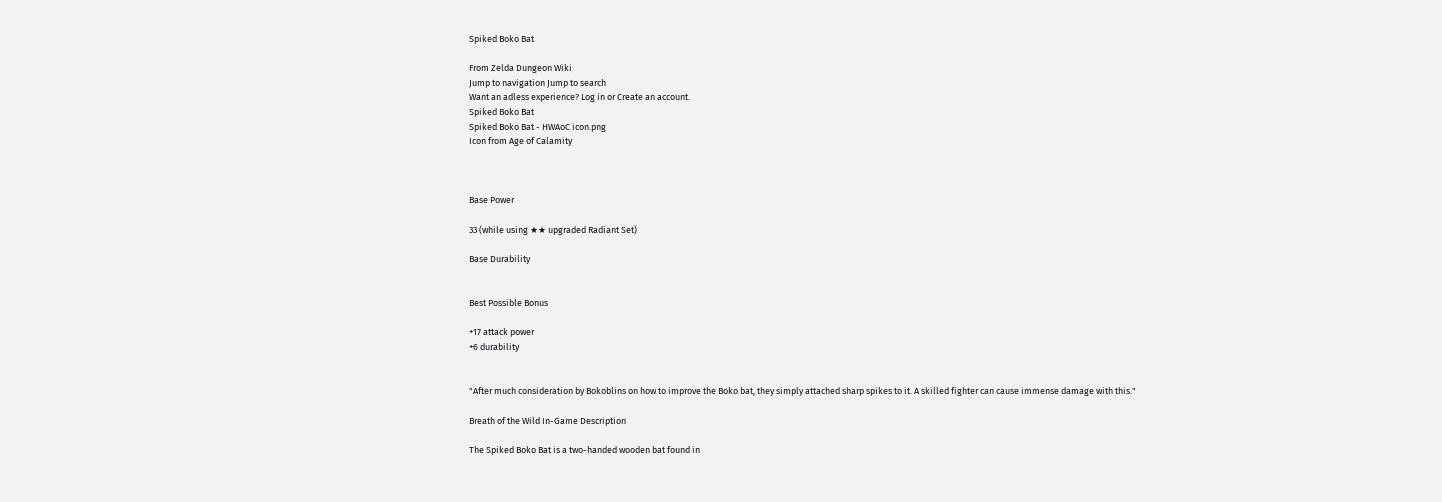Spiked Boko Bat

From Zelda Dungeon Wiki
Jump to navigation Jump to search
Want an adless experience? Log in or Create an account.
Spiked Boko Bat
Spiked Boko Bat - HWAoC icon.png
Icon from Age of Calamity



Base Power

33 (while using ★★ upgraded Radiant Set)

Base Durability


Best Possible Bonus

+17 attack power
+6 durability


"After much consideration by Bokoblins on how to improve the Boko bat, they simply attached sharp spikes to it. A skilled fighter can cause immense damage with this."

Breath of the Wild In-Game Description

The Spiked Boko Bat is a two-handed wooden bat found in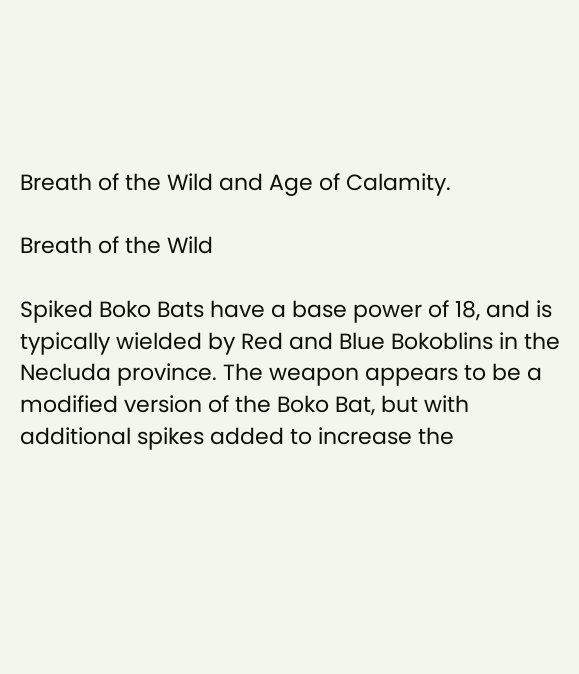Breath of the Wild and Age of Calamity.

Breath of the Wild

Spiked Boko Bats have a base power of 18, and is typically wielded by Red and Blue Bokoblins in the Necluda province. The weapon appears to be a modified version of the Boko Bat, but with additional spikes added to increase the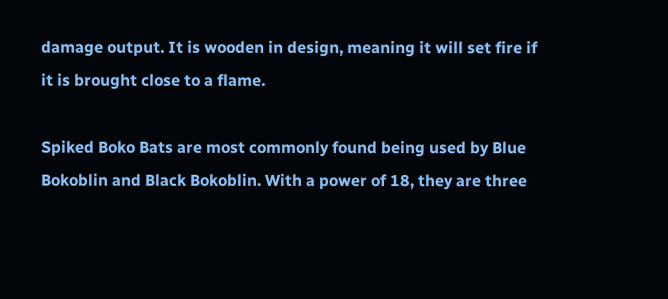damage output. It is wooden in design, meaning it will set fire if it is brought close to a flame.

Spiked Boko Bats are most commonly found being used by Blue Bokoblin and Black Bokoblin. With a power of 18, they are three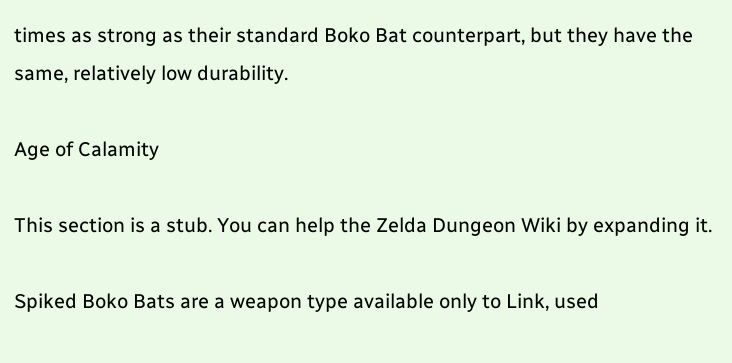times as strong as their standard Boko Bat counterpart, but they have the same, relatively low durability.

Age of Calamity

This section is a stub. You can help the Zelda Dungeon Wiki by expanding it.

Spiked Boko Bats are a weapon type available only to Link, used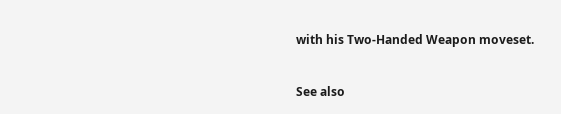with his Two-Handed Weapon moveset.


See also